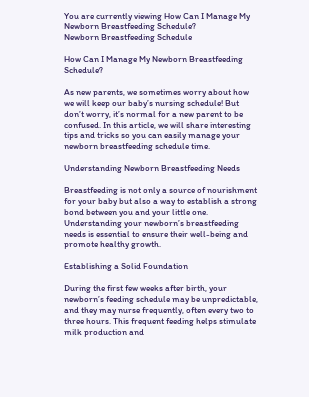You are currently viewing How Can I Manage My Newborn Breastfeeding Schedule?
Newborn Breastfeeding Schedule

How Can I Manage My Newborn Breastfeeding Schedule?

As new parents, we sometimes worry about how we will keep our baby’s nursing schedule! But don’t worry, it’s normal for a new parent to be confused. In this article, we will share interesting tips and tricks so you can easily manage your newborn breastfeeding schedule time.

Understanding Newborn Breastfeeding Needs

Breastfeeding is not only a source of nourishment for your baby but also a way to establish a strong bond between you and your little one. Understanding your newborn’s breastfeeding needs is essential to ensure their well-being and promote healthy growth.

Establishing a Solid Foundation

During the first few weeks after birth, your newborn’s feeding schedule may be unpredictable, and they may nurse frequently, often every two to three hours. This frequent feeding helps stimulate milk production and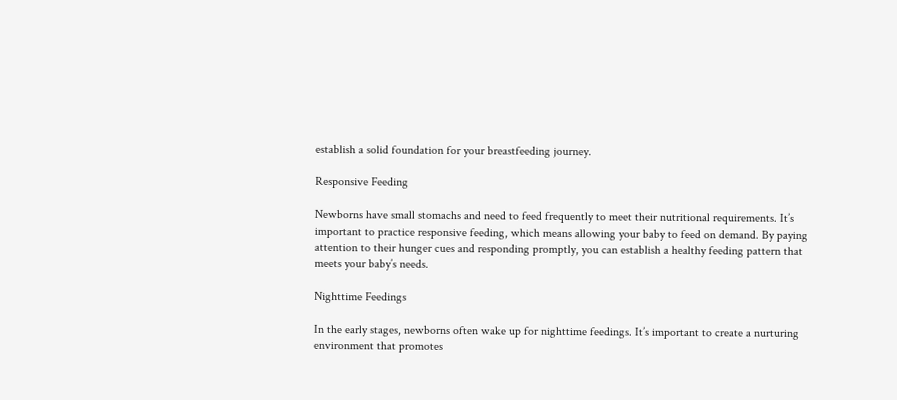establish a solid foundation for your breastfeeding journey.

Responsive Feeding

Newborns have small stomachs and need to feed frequently to meet their nutritional requirements. It’s important to practice responsive feeding, which means allowing your baby to feed on demand. By paying attention to their hunger cues and responding promptly, you can establish a healthy feeding pattern that meets your baby’s needs.

Nighttime Feedings

In the early stages, newborns often wake up for nighttime feedings. It’s important to create a nurturing environment that promotes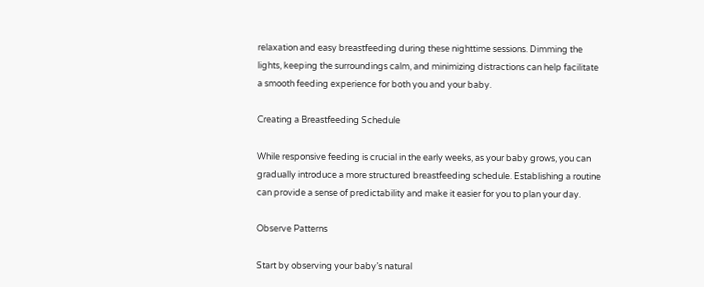relaxation and easy breastfeeding during these nighttime sessions. Dimming the lights, keeping the surroundings calm, and minimizing distractions can help facilitate a smooth feeding experience for both you and your baby.

Creating a Breastfeeding Schedule

While responsive feeding is crucial in the early weeks, as your baby grows, you can gradually introduce a more structured breastfeeding schedule. Establishing a routine can provide a sense of predictability and make it easier for you to plan your day.

Observe Patterns

Start by observing your baby’s natural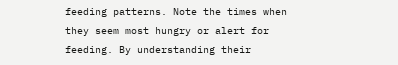feeding patterns. Note the times when they seem most hungry or alert for feeding. By understanding their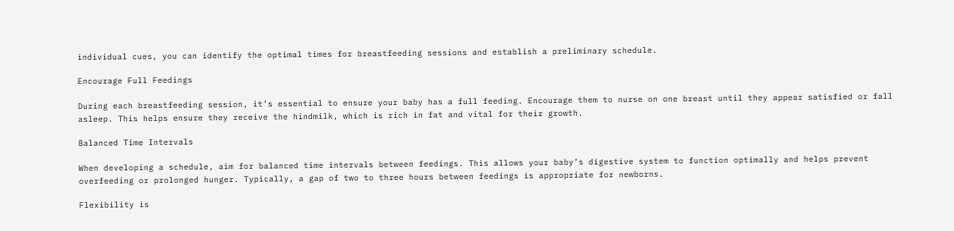individual cues, you can identify the optimal times for breastfeeding sessions and establish a preliminary schedule.

Encourage Full Feedings

During each breastfeeding session, it’s essential to ensure your baby has a full feeding. Encourage them to nurse on one breast until they appear satisfied or fall asleep. This helps ensure they receive the hindmilk, which is rich in fat and vital for their growth.

Balanced Time Intervals

When developing a schedule, aim for balanced time intervals between feedings. This allows your baby’s digestive system to function optimally and helps prevent overfeeding or prolonged hunger. Typically, a gap of two to three hours between feedings is appropriate for newborns.

Flexibility is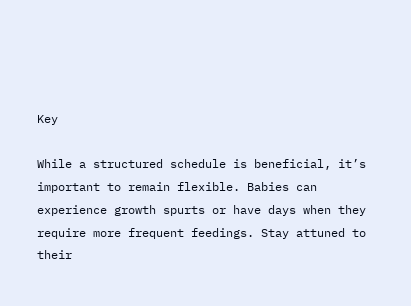Key

While a structured schedule is beneficial, it’s important to remain flexible. Babies can experience growth spurts or have days when they require more frequent feedings. Stay attuned to their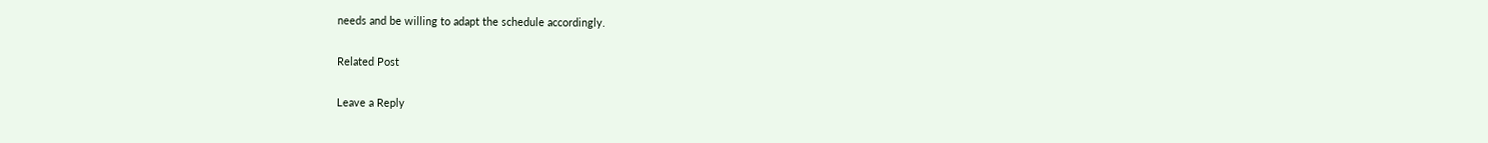needs and be willing to adapt the schedule accordingly.

Related Post

Leave a Reply